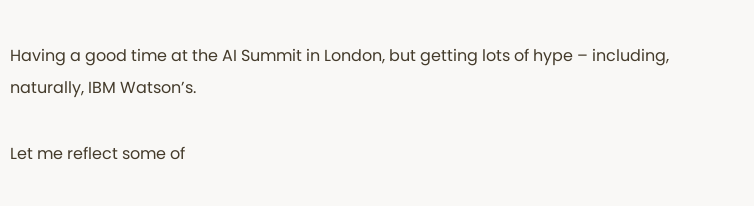Having a good time at the AI Summit in London, but getting lots of hype – including, naturally, IBM Watson’s.

Let me reflect some of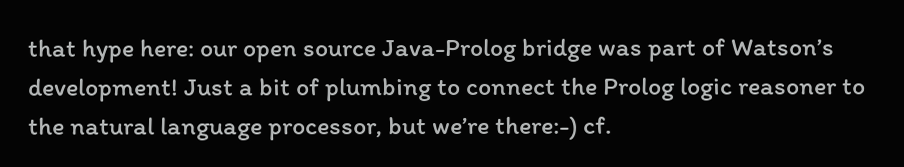that hype here: our open source Java-Prolog bridge was part of Watson’s development! Just a bit of plumbing to connect the Prolog logic reasoner to the natural language processor, but we’re there:-) cf.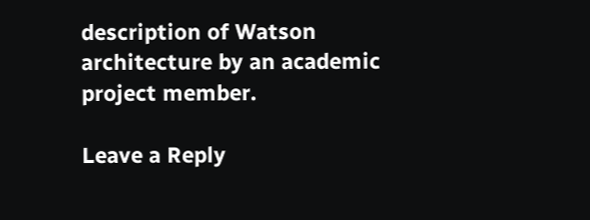description of Watson architecture by an academic project member.

Leave a Reply